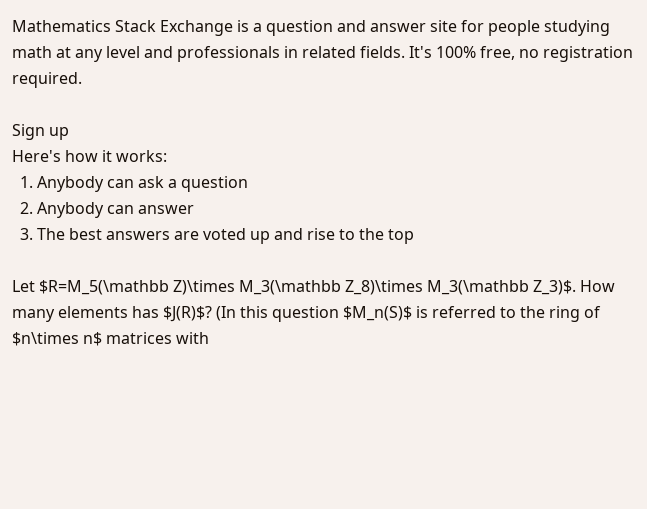Mathematics Stack Exchange is a question and answer site for people studying math at any level and professionals in related fields. It's 100% free, no registration required.

Sign up
Here's how it works:
  1. Anybody can ask a question
  2. Anybody can answer
  3. The best answers are voted up and rise to the top

Let $R=M_5(\mathbb Z)\times M_3(\mathbb Z_8)\times M_3(\mathbb Z_3)$. How many elements has $J(R)$? (In this question $M_n(S)$ is referred to the ring of $n\times n$ matrices with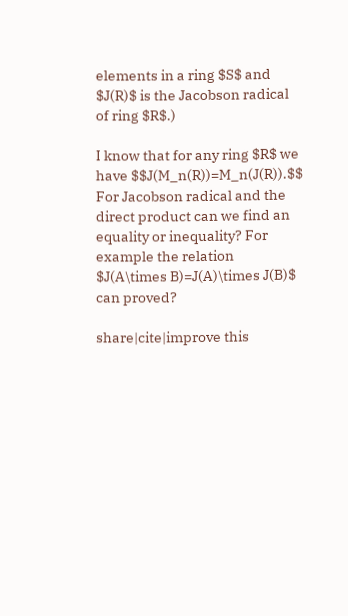elements in a ring $S$ and $J(R)$ is the Jacobson radical of ring $R$.)

I know that for any ring $R$ we have $$J(M_n(R))=M_n(J(R)).$$ For Jacobson radical and the direct product can we find an equality or inequality? For example the relation $J(A\times B)=J(A)\times J(B)$ can proved?

share|cite|improve this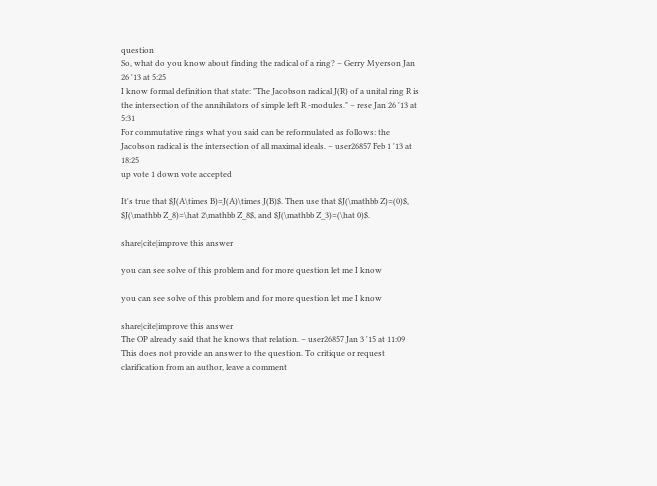question
So, what do you know about finding the radical of a ring? – Gerry Myerson Jan 26 '13 at 5:25
I know formal definition that state: "The Jacobson radical J(R) of a unital ring R is the intersection of the annihilators of simple left R -modules." – rese Jan 26 '13 at 5:31
For commutative rings what you said can be reformulated as follows: the Jacobson radical is the intersection of all maximal ideals. – user26857 Feb 1 '13 at 18:25
up vote 1 down vote accepted

It's true that $J(A\times B)=J(A)\times J(B)$. Then use that $J(\mathbb Z)=(0)$, $J(\mathbb Z_8)=\hat 2\mathbb Z_8$, and $J(\mathbb Z_3)=(\hat 0)$.

share|cite|improve this answer

you can see solve of this problem and for more question let me I know

you can see solve of this problem and for more question let me I know

share|cite|improve this answer
The OP already said that he knows that relation. – user26857 Jan 3 '15 at 11:09
This does not provide an answer to the question. To critique or request clarification from an author, leave a comment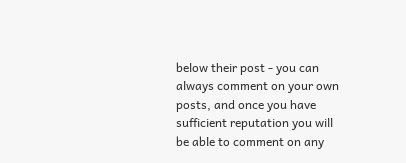below their post - you can always comment on your own posts, and once you have sufficient reputation you will be able to comment on any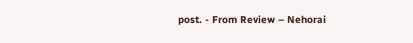post. - From Review – Nehorai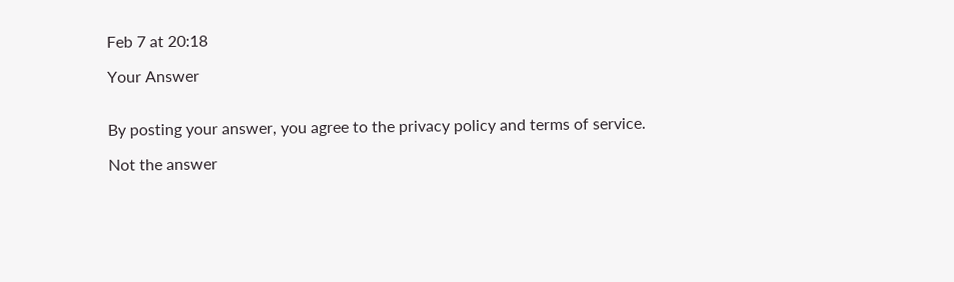Feb 7 at 20:18

Your Answer


By posting your answer, you agree to the privacy policy and terms of service.

Not the answer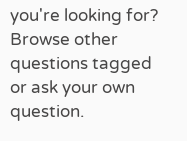you're looking for? Browse other questions tagged or ask your own question.